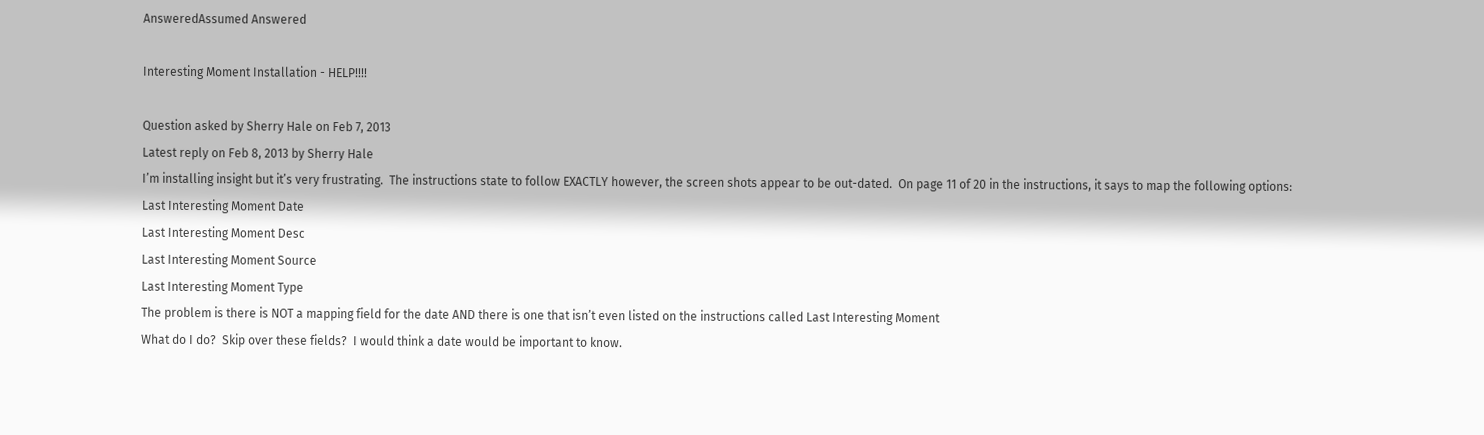AnsweredAssumed Answered

Interesting Moment Installation - HELP!!!!

Question asked by Sherry Hale on Feb 7, 2013
Latest reply on Feb 8, 2013 by Sherry Hale
I’m installing insight but it’s very frustrating.  The instructions state to follow EXACTLY however, the screen shots appear to be out-dated.  On page 11 of 20 in the instructions, it says to map the following options:
Last Interesting Moment Date
Last Interesting Moment Desc
Last Interesting Moment Source
Last Interesting Moment Type
The problem is there is NOT a mapping field for the date AND there is one that isn’t even listed on the instructions called Last Interesting Moment
What do I do?  Skip over these fields?  I would think a date would be important to know.